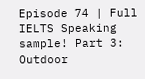Episode 74 | Full IELTS Speaking sample! Part 3: Outdoor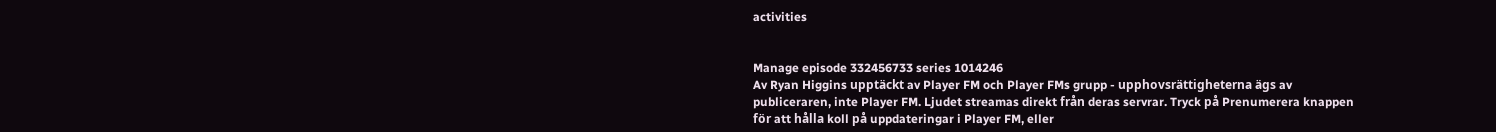activities


Manage episode 332456733 series 1014246
Av Ryan Higgins upptäckt av Player FM och Player FMs grupp - upphovsrättigheterna ägs av publiceraren, inte Player FM. Ljudet streamas direkt från deras servrar. Tryck på Prenumerera knappen för att hålla koll på uppdateringar i Player FM, eller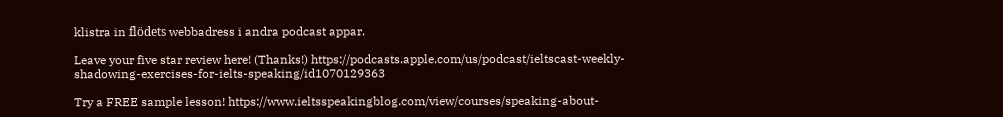klistra in flödets webbadress i andra podcast appar.

Leave your five star review here! (Thanks!) https://podcasts.apple.com/us/podcast/ieltscast-weekly-shadowing-exercises-for-ielts-speaking/id1070129363

Try a FREE sample lesson! https://www.ieltsspeakingblog.com/view/courses/speaking-about-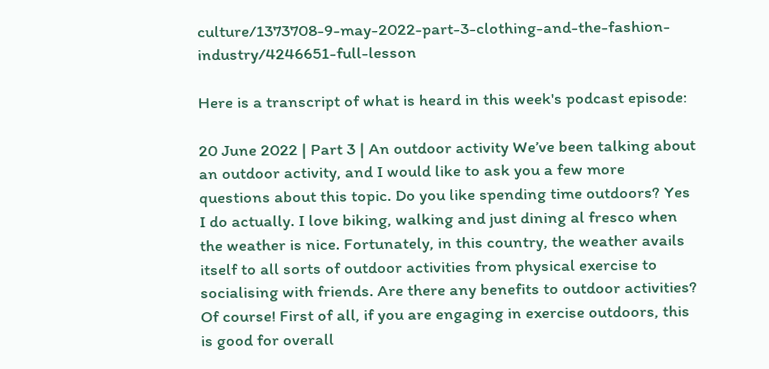culture/1373708-9-may-2022-part-3-clothing-and-the-fashion-industry/4246651-full-lesson

Here is a transcript of what is heard in this week's podcast episode:

20 June 2022 | Part 3 | An outdoor activity We’ve been talking about an outdoor activity, and I would like to ask you a few more questions about this topic. Do you like spending time outdoors? Yes I do actually. I love biking, walking and just dining al fresco when the weather is nice. Fortunately, in this country, the weather avails itself to all sorts of outdoor activities from physical exercise to socialising with friends. Are there any benefits to outdoor activities? Of course! First of all, if you are engaging in exercise outdoors, this is good for overall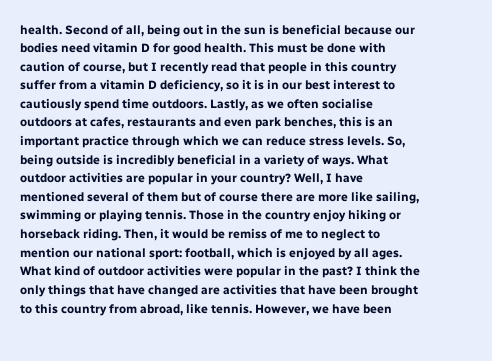health. Second of all, being out in the sun is beneficial because our bodies need vitamin D for good health. This must be done with caution of course, but I recently read that people in this country suffer from a vitamin D deficiency, so it is in our best interest to cautiously spend time outdoors. Lastly, as we often socialise outdoors at cafes, restaurants and even park benches, this is an important practice through which we can reduce stress levels. So, being outside is incredibly beneficial in a variety of ways. What outdoor activities are popular in your country? Well, I have mentioned several of them but of course there are more like sailing, swimming or playing tennis. Those in the country enjoy hiking or horseback riding. Then, it would be remiss of me to neglect to mention our national sport: football, which is enjoyed by all ages. What kind of outdoor activities were popular in the past? I think the only things that have changed are activities that have been brought to this country from abroad, like tennis. However, we have been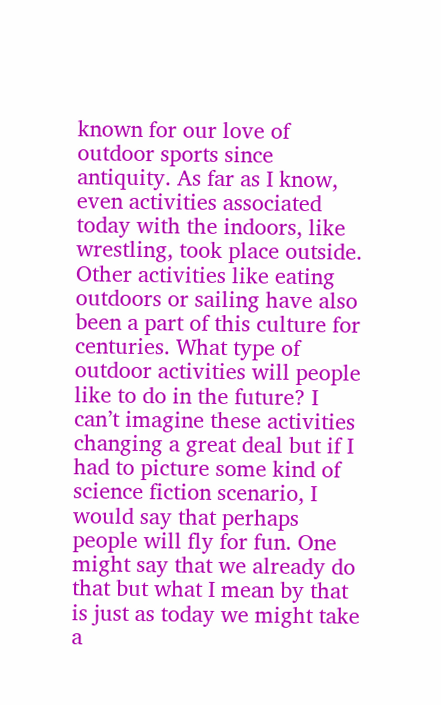known for our love of outdoor sports since antiquity. As far as I know, even activities associated today with the indoors, like wrestling, took place outside. Other activities like eating outdoors or sailing have also been a part of this culture for centuries. What type of outdoor activities will people like to do in the future? I can’t imagine these activities changing a great deal but if I had to picture some kind of science fiction scenario, I would say that perhaps people will fly for fun. One might say that we already do that but what I mean by that is just as today we might take a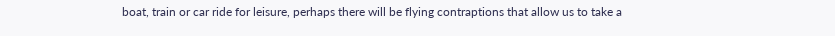boat, train or car ride for leisure, perhaps there will be flying contraptions that allow us to take a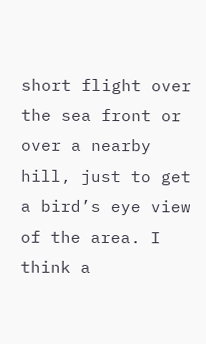short flight over the sea front or over a nearby hill, just to get a bird’s eye view of the area. I think a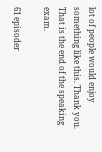lot of people would enjoy something like this. Thank you. That is the end of the speaking exam.

61 episoder